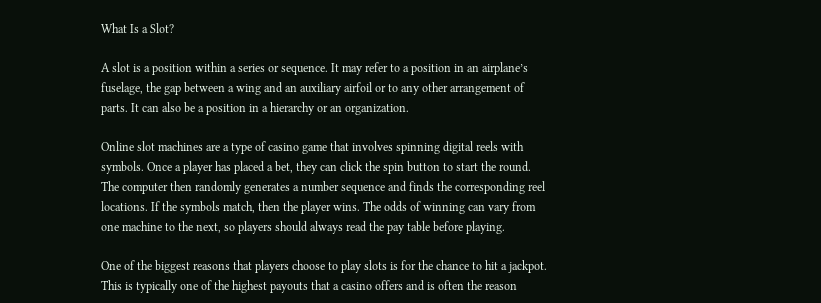What Is a Slot?

A slot is a position within a series or sequence. It may refer to a position in an airplane’s fuselage, the gap between a wing and an auxiliary airfoil or to any other arrangement of parts. It can also be a position in a hierarchy or an organization.

Online slot machines are a type of casino game that involves spinning digital reels with symbols. Once a player has placed a bet, they can click the spin button to start the round. The computer then randomly generates a number sequence and finds the corresponding reel locations. If the symbols match, then the player wins. The odds of winning can vary from one machine to the next, so players should always read the pay table before playing.

One of the biggest reasons that players choose to play slots is for the chance to hit a jackpot. This is typically one of the highest payouts that a casino offers and is often the reason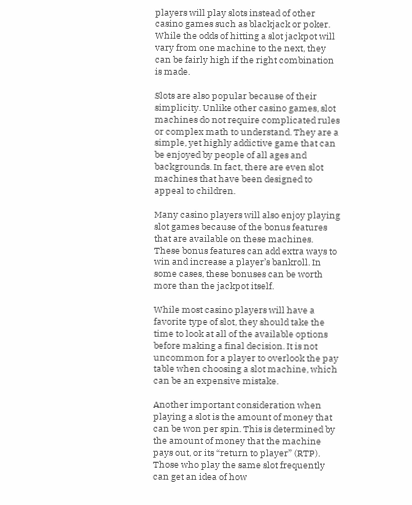players will play slots instead of other casino games such as blackjack or poker. While the odds of hitting a slot jackpot will vary from one machine to the next, they can be fairly high if the right combination is made.

Slots are also popular because of their simplicity. Unlike other casino games, slot machines do not require complicated rules or complex math to understand. They are a simple, yet highly addictive game that can be enjoyed by people of all ages and backgrounds. In fact, there are even slot machines that have been designed to appeal to children.

Many casino players will also enjoy playing slot games because of the bonus features that are available on these machines. These bonus features can add extra ways to win and increase a player’s bankroll. In some cases, these bonuses can be worth more than the jackpot itself.

While most casino players will have a favorite type of slot, they should take the time to look at all of the available options before making a final decision. It is not uncommon for a player to overlook the pay table when choosing a slot machine, which can be an expensive mistake.

Another important consideration when playing a slot is the amount of money that can be won per spin. This is determined by the amount of money that the machine pays out, or its “return to player” (RTP). Those who play the same slot frequently can get an idea of how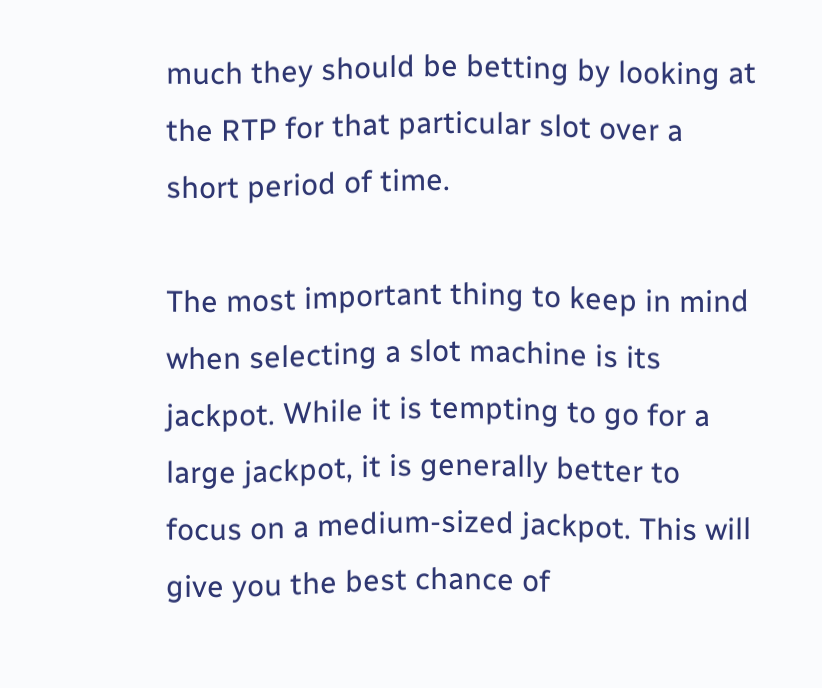much they should be betting by looking at the RTP for that particular slot over a short period of time.

The most important thing to keep in mind when selecting a slot machine is its jackpot. While it is tempting to go for a large jackpot, it is generally better to focus on a medium-sized jackpot. This will give you the best chance of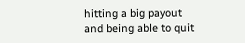hitting a big payout and being able to quit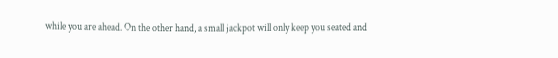while you are ahead. On the other hand, a small jackpot will only keep you seated and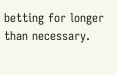betting for longer than necessary.